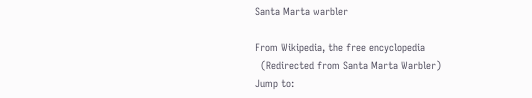Santa Marta warbler

From Wikipedia, the free encyclopedia
  (Redirected from Santa Marta Warbler)
Jump to: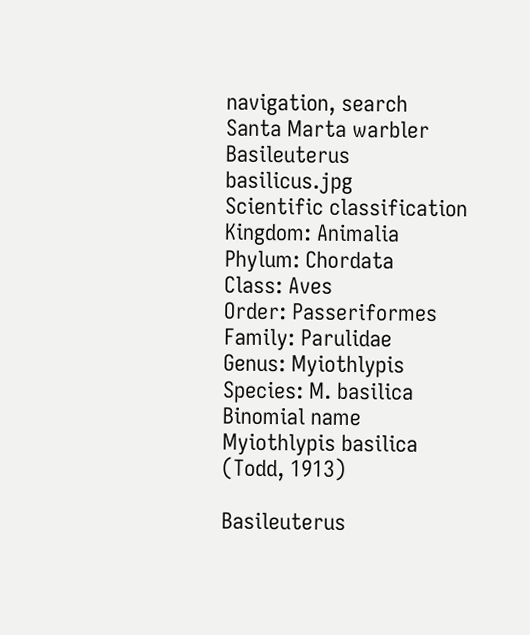navigation, search
Santa Marta warbler
Basileuterus basilicus.jpg
Scientific classification
Kingdom: Animalia
Phylum: Chordata
Class: Aves
Order: Passeriformes
Family: Parulidae
Genus: Myiothlypis
Species: M. basilica
Binomial name
Myiothlypis basilica
(Todd, 1913)

Basileuterus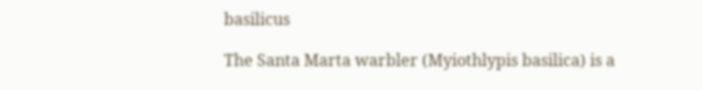basilicus

The Santa Marta warbler (Myiothlypis basilica) is a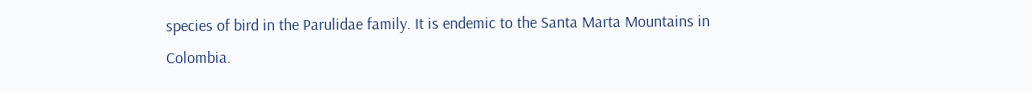species of bird in the Parulidae family. It is endemic to the Santa Marta Mountains in Colombia.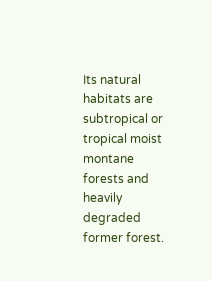Its natural habitats are subtropical or tropical moist montane forests and heavily degraded former forest.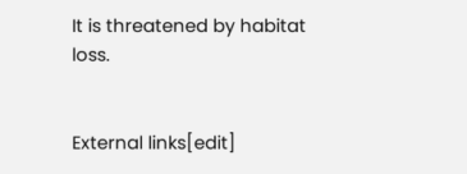It is threatened by habitat loss.


External links[edit]